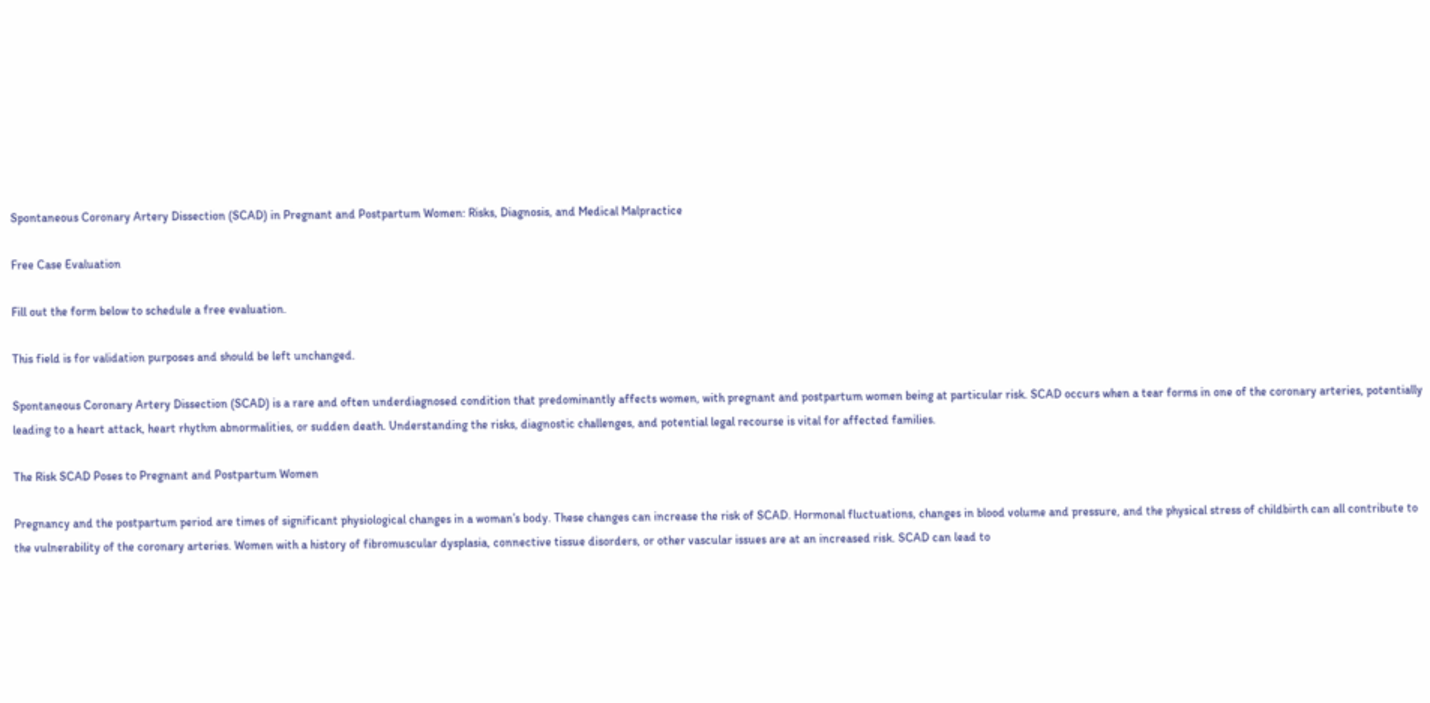Spontaneous Coronary Artery Dissection (SCAD) in Pregnant and Postpartum Women: Risks, Diagnosis, and Medical Malpractice

Free Case Evaluation

Fill out the form below to schedule a free evaluation.

This field is for validation purposes and should be left unchanged.

Spontaneous Coronary Artery Dissection (SCAD) is a rare and often underdiagnosed condition that predominantly affects women, with pregnant and postpartum women being at particular risk. SCAD occurs when a tear forms in one of the coronary arteries, potentially leading to a heart attack, heart rhythm abnormalities, or sudden death. Understanding the risks, diagnostic challenges, and potential legal recourse is vital for affected families.

The Risk SCAD Poses to Pregnant and Postpartum Women

Pregnancy and the postpartum period are times of significant physiological changes in a woman’s body. These changes can increase the risk of SCAD. Hormonal fluctuations, changes in blood volume and pressure, and the physical stress of childbirth can all contribute to the vulnerability of the coronary arteries. Women with a history of fibromuscular dysplasia, connective tissue disorders, or other vascular issues are at an increased risk. SCAD can lead to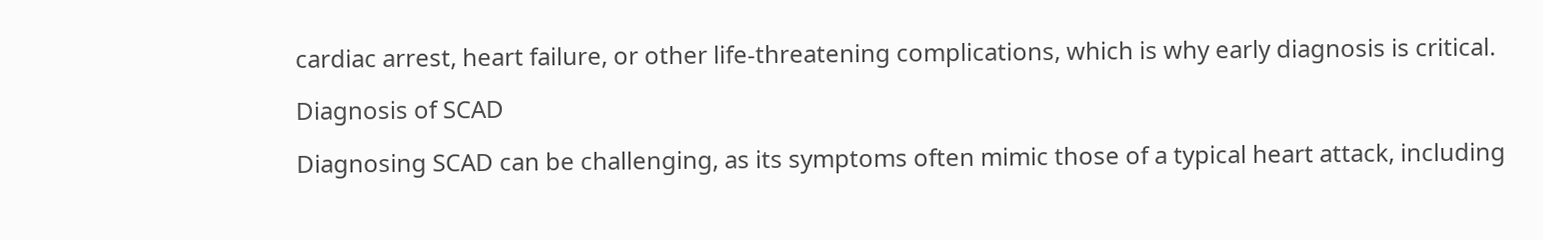cardiac arrest, heart failure, or other life-threatening complications, which is why early diagnosis is critical.

Diagnosis of SCAD

Diagnosing SCAD can be challenging, as its symptoms often mimic those of a typical heart attack, including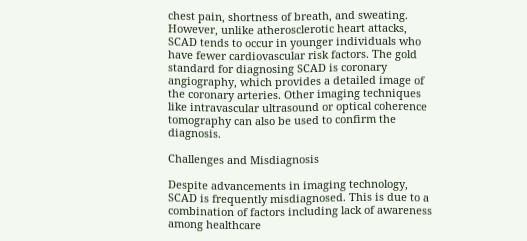chest pain, shortness of breath, and sweating. However, unlike atherosclerotic heart attacks, SCAD tends to occur in younger individuals who have fewer cardiovascular risk factors. The gold standard for diagnosing SCAD is coronary angiography, which provides a detailed image of the coronary arteries. Other imaging techniques like intravascular ultrasound or optical coherence tomography can also be used to confirm the diagnosis.

Challenges and Misdiagnosis

Despite advancements in imaging technology, SCAD is frequently misdiagnosed. This is due to a combination of factors including lack of awareness among healthcare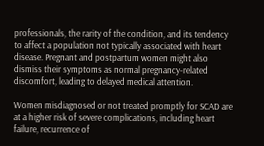professionals, the rarity of the condition, and its tendency to affect a population not typically associated with heart disease. Pregnant and postpartum women might also dismiss their symptoms as normal pregnancy-related discomfort, leading to delayed medical attention.

Women misdiagnosed or not treated promptly for SCAD are at a higher risk of severe complications, including heart failure, recurrence of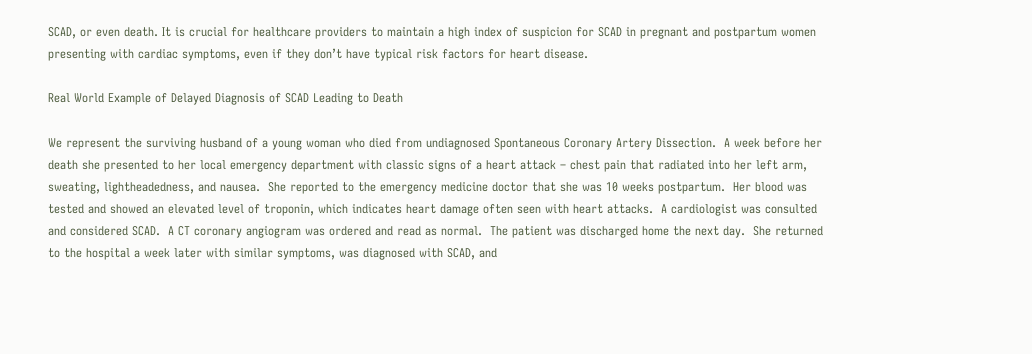SCAD, or even death. It is crucial for healthcare providers to maintain a high index of suspicion for SCAD in pregnant and postpartum women presenting with cardiac symptoms, even if they don’t have typical risk factors for heart disease.

Real World Example of Delayed Diagnosis of SCAD Leading to Death

We represent the surviving husband of a young woman who died from undiagnosed Spontaneous Coronary Artery Dissection.  A week before her death she presented to her local emergency department with classic signs of a heart attack – chest pain that radiated into her left arm, sweating, lightheadedness, and nausea.  She reported to the emergency medicine doctor that she was 10 weeks postpartum.  Her blood was tested and showed an elevated level of troponin, which indicates heart damage often seen with heart attacks.  A cardiologist was consulted and considered SCAD.  A CT coronary angiogram was ordered and read as normal.  The patient was discharged home the next day.  She returned to the hospital a week later with similar symptoms, was diagnosed with SCAD, and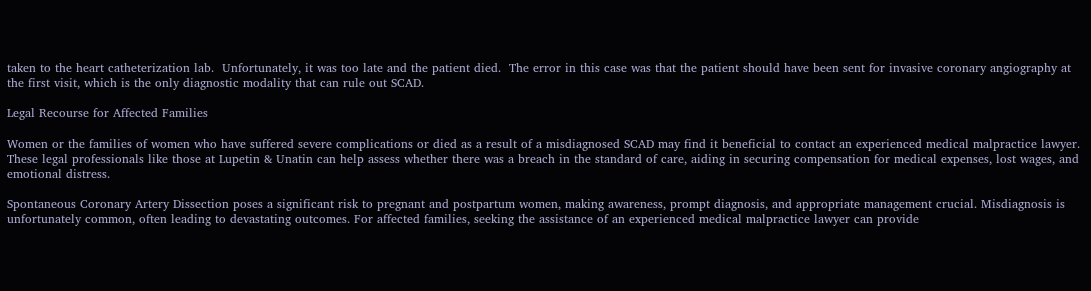taken to the heart catheterization lab.  Unfortunately, it was too late and the patient died.  The error in this case was that the patient should have been sent for invasive coronary angiography at the first visit, which is the only diagnostic modality that can rule out SCAD.

Legal Recourse for Affected Families

Women or the families of women who have suffered severe complications or died as a result of a misdiagnosed SCAD may find it beneficial to contact an experienced medical malpractice lawyer. These legal professionals like those at Lupetin & Unatin can help assess whether there was a breach in the standard of care, aiding in securing compensation for medical expenses, lost wages, and emotional distress.

Spontaneous Coronary Artery Dissection poses a significant risk to pregnant and postpartum women, making awareness, prompt diagnosis, and appropriate management crucial. Misdiagnosis is unfortunately common, often leading to devastating outcomes. For affected families, seeking the assistance of an experienced medical malpractice lawyer can provide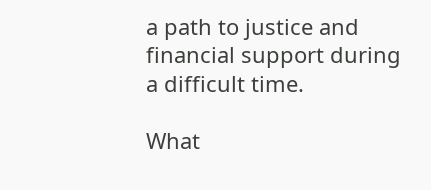a path to justice and financial support during a difficult time.

What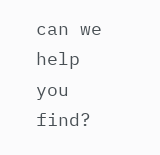can we help you find?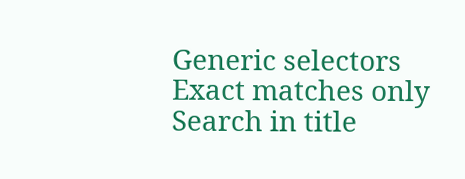Generic selectors
Exact matches only
Search in title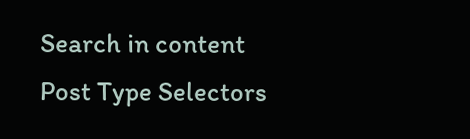Search in content
Post Type Selectors